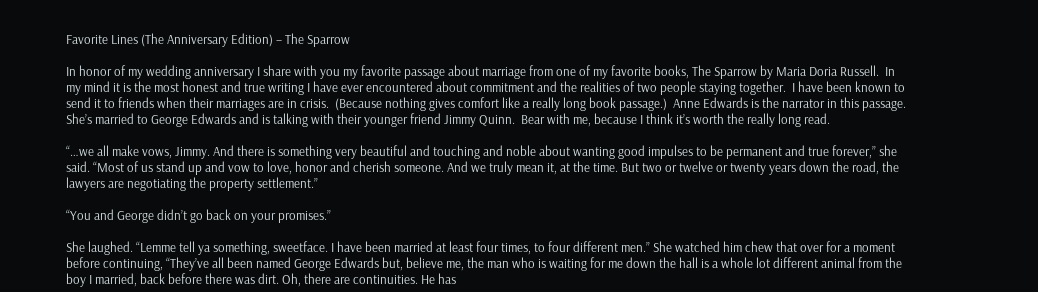Favorite Lines (The Anniversary Edition) – The Sparrow

In honor of my wedding anniversary I share with you my favorite passage about marriage from one of my favorite books, The Sparrow by Maria Doria Russell.  In my mind it is the most honest and true writing I have ever encountered about commitment and the realities of two people staying together.  I have been known to send it to friends when their marriages are in crisis.  (Because nothing gives comfort like a really long book passage.)  Anne Edwards is the narrator in this passage.  She’s married to George Edwards and is talking with their younger friend Jimmy Quinn.  Bear with me, because I think it’s worth the really long read.

“…we all make vows, Jimmy. And there is something very beautiful and touching and noble about wanting good impulses to be permanent and true forever,” she said. “Most of us stand up and vow to love, honor and cherish someone. And we truly mean it, at the time. But two or twelve or twenty years down the road, the lawyers are negotiating the property settlement.”

“You and George didn’t go back on your promises.”

She laughed. “Lemme tell ya something, sweetface. I have been married at least four times, to four different men.” She watched him chew that over for a moment before continuing, “They’ve all been named George Edwards but, believe me, the man who is waiting for me down the hall is a whole lot different animal from the boy I married, back before there was dirt. Oh, there are continuities. He has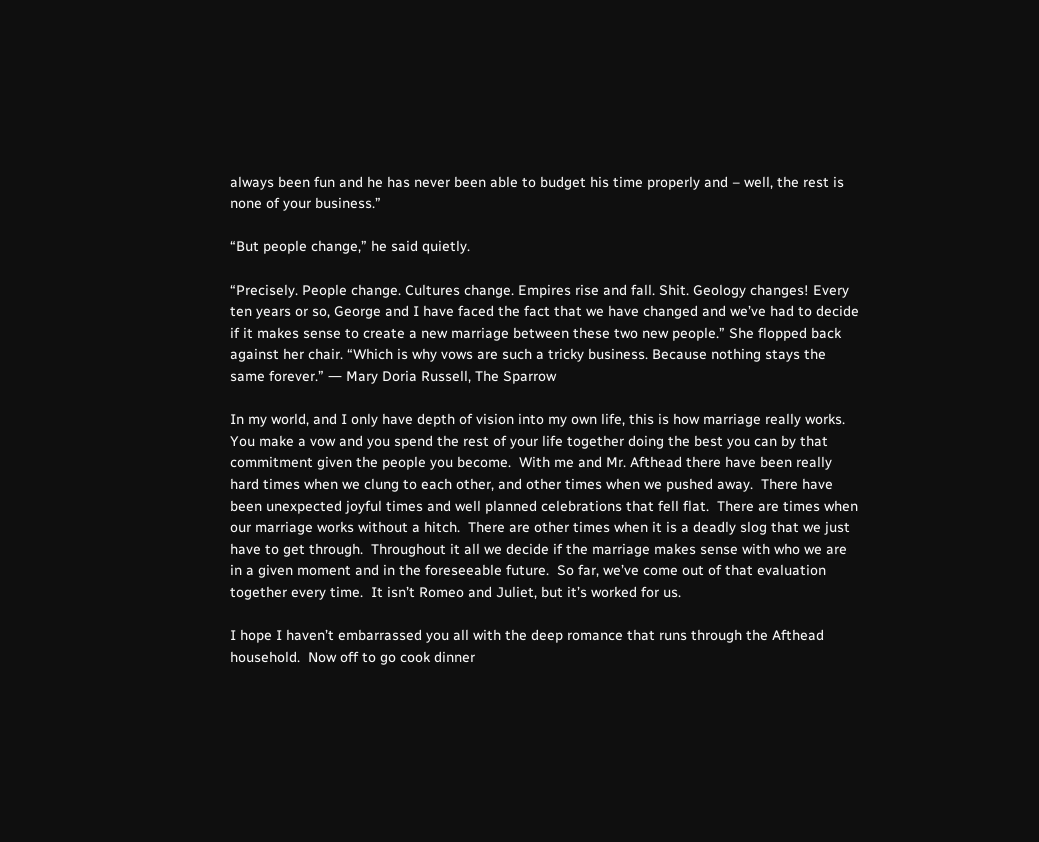always been fun and he has never been able to budget his time properly and – well, the rest is none of your business.”

“But people change,” he said quietly.

“Precisely. People change. Cultures change. Empires rise and fall. Shit. Geology changes! Every ten years or so, George and I have faced the fact that we have changed and we’ve had to decide if it makes sense to create a new marriage between these two new people.” She flopped back against her chair. “Which is why vows are such a tricky business. Because nothing stays the same forever.” ― Mary Doria Russell, The Sparrow

In my world, and I only have depth of vision into my own life, this is how marriage really works.  You make a vow and you spend the rest of your life together doing the best you can by that commitment given the people you become.  With me and Mr. Afthead there have been really hard times when we clung to each other, and other times when we pushed away.  There have been unexpected joyful times and well planned celebrations that fell flat.  There are times when our marriage works without a hitch.  There are other times when it is a deadly slog that we just have to get through.  Throughout it all we decide if the marriage makes sense with who we are in a given moment and in the foreseeable future.  So far, we’ve come out of that evaluation together every time.  It isn’t Romeo and Juliet, but it’s worked for us.

I hope I haven’t embarrassed you all with the deep romance that runs through the Afthead household.  Now off to go cook dinner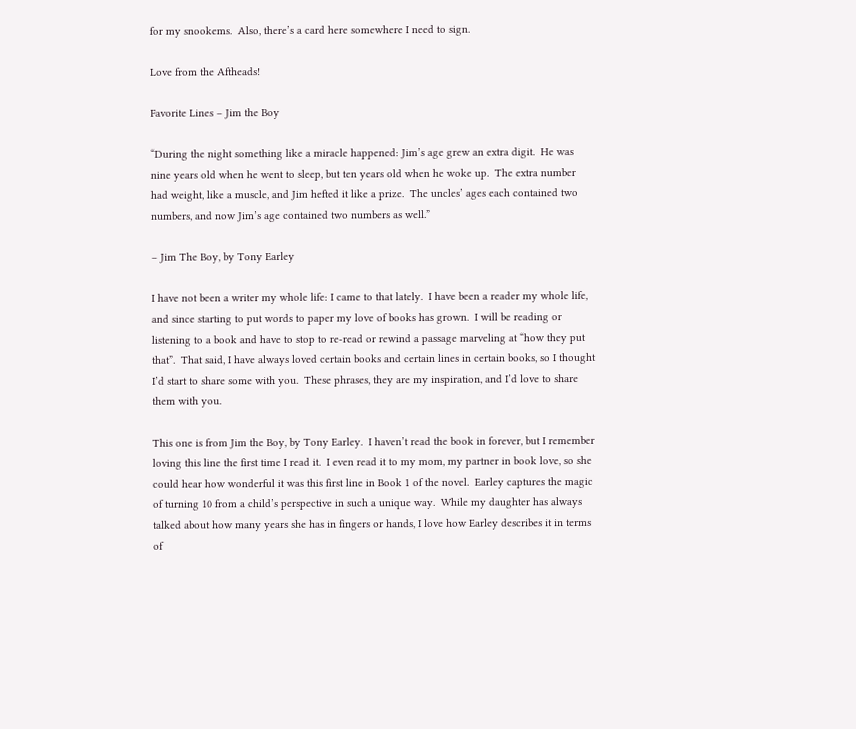for my snookems.  Also, there’s a card here somewhere I need to sign.

Love from the Aftheads!

Favorite Lines – Jim the Boy

“During the night something like a miracle happened: Jim’s age grew an extra digit.  He was nine years old when he went to sleep, but ten years old when he woke up.  The extra number had weight, like a muscle, and Jim hefted it like a prize.  The uncles’ ages each contained two numbers, and now Jim’s age contained two numbers as well.”

– Jim The Boy, by Tony Earley

I have not been a writer my whole life: I came to that lately.  I have been a reader my whole life, and since starting to put words to paper my love of books has grown.  I will be reading or listening to a book and have to stop to re-read or rewind a passage marveling at “how they put that”.  That said, I have always loved certain books and certain lines in certain books, so I thought I’d start to share some with you.  These phrases, they are my inspiration, and I’d love to share them with you.

This one is from Jim the Boy, by Tony Earley.  I haven’t read the book in forever, but I remember loving this line the first time I read it.  I even read it to my mom, my partner in book love, so she could hear how wonderful it was this first line in Book 1 of the novel.  Earley captures the magic of turning 10 from a child’s perspective in such a unique way.  While my daughter has always talked about how many years she has in fingers or hands, I love how Earley describes it in terms of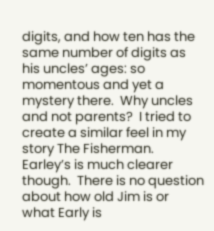digits, and how ten has the same number of digits as his uncles’ ages: so momentous and yet a mystery there.  Why uncles and not parents?  I tried to create a similar feel in my story The Fisherman.  Earley’s is much clearer though.  There is no question about how old Jim is or what Early is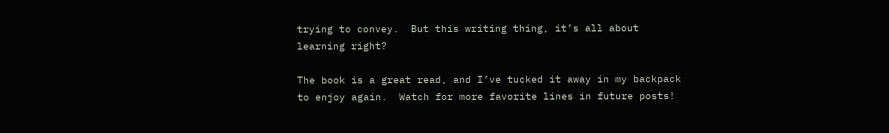trying to convey.  But this writing thing, it’s all about learning right?

The book is a great read, and I’ve tucked it away in my backpack to enjoy again.  Watch for more favorite lines in future posts!